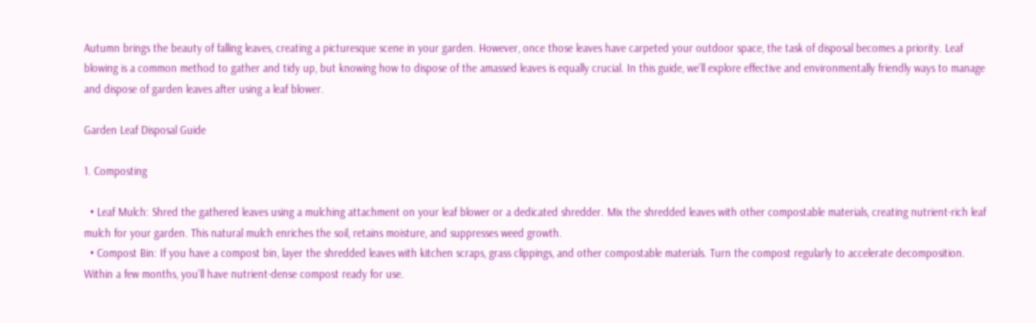Autumn brings the beauty of falling leaves, creating a picturesque scene in your garden. However, once those leaves have carpeted your outdoor space, the task of disposal becomes a priority. Leaf blowing is a common method to gather and tidy up, but knowing how to dispose of the amassed leaves is equally crucial. In this guide, we’ll explore effective and environmentally friendly ways to manage and dispose of garden leaves after using a leaf blower.

Garden Leaf Disposal Guide

1. Composting

  • Leaf Mulch: Shred the gathered leaves using a mulching attachment on your leaf blower or a dedicated shredder. Mix the shredded leaves with other compostable materials, creating nutrient-rich leaf mulch for your garden. This natural mulch enriches the soil, retains moisture, and suppresses weed growth.
  • Compost Bin: If you have a compost bin, layer the shredded leaves with kitchen scraps, grass clippings, and other compostable materials. Turn the compost regularly to accelerate decomposition. Within a few months, you’ll have nutrient-dense compost ready for use.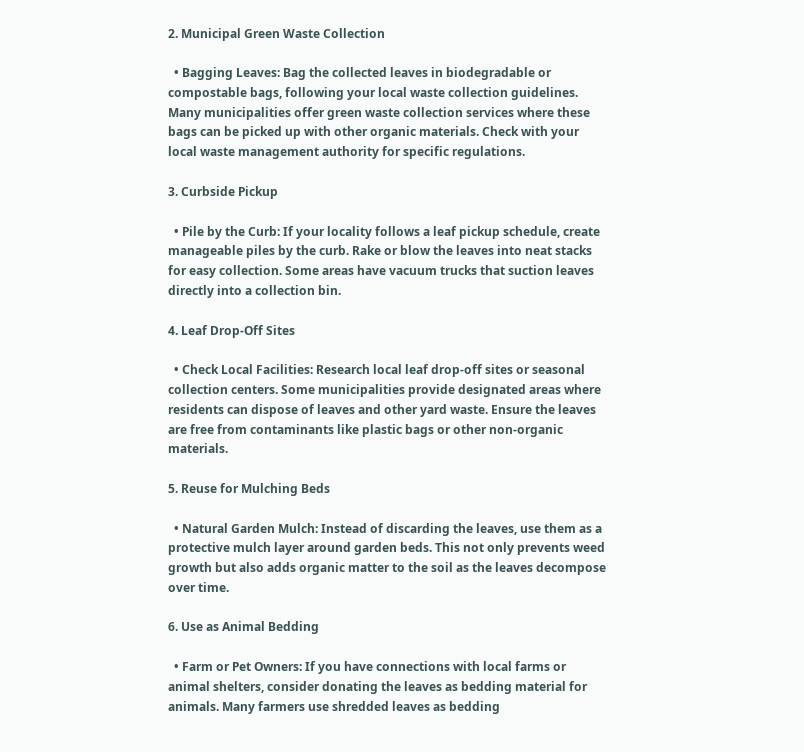2. Municipal Green Waste Collection

  • Bagging Leaves: Bag the collected leaves in biodegradable or compostable bags, following your local waste collection guidelines. Many municipalities offer green waste collection services where these bags can be picked up with other organic materials. Check with your local waste management authority for specific regulations.

3. Curbside Pickup

  • Pile by the Curb: If your locality follows a leaf pickup schedule, create manageable piles by the curb. Rake or blow the leaves into neat stacks for easy collection. Some areas have vacuum trucks that suction leaves directly into a collection bin.

4. Leaf Drop-Off Sites

  • Check Local Facilities: Research local leaf drop-off sites or seasonal collection centers. Some municipalities provide designated areas where residents can dispose of leaves and other yard waste. Ensure the leaves are free from contaminants like plastic bags or other non-organic materials.

5. Reuse for Mulching Beds

  • Natural Garden Mulch: Instead of discarding the leaves, use them as a protective mulch layer around garden beds. This not only prevents weed growth but also adds organic matter to the soil as the leaves decompose over time.

6. Use as Animal Bedding

  • Farm or Pet Owners: If you have connections with local farms or animal shelters, consider donating the leaves as bedding material for animals. Many farmers use shredded leaves as bedding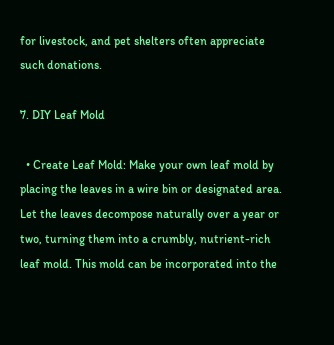for livestock, and pet shelters often appreciate such donations.

7. DIY Leaf Mold

  • Create Leaf Mold: Make your own leaf mold by placing the leaves in a wire bin or designated area. Let the leaves decompose naturally over a year or two, turning them into a crumbly, nutrient-rich leaf mold. This mold can be incorporated into the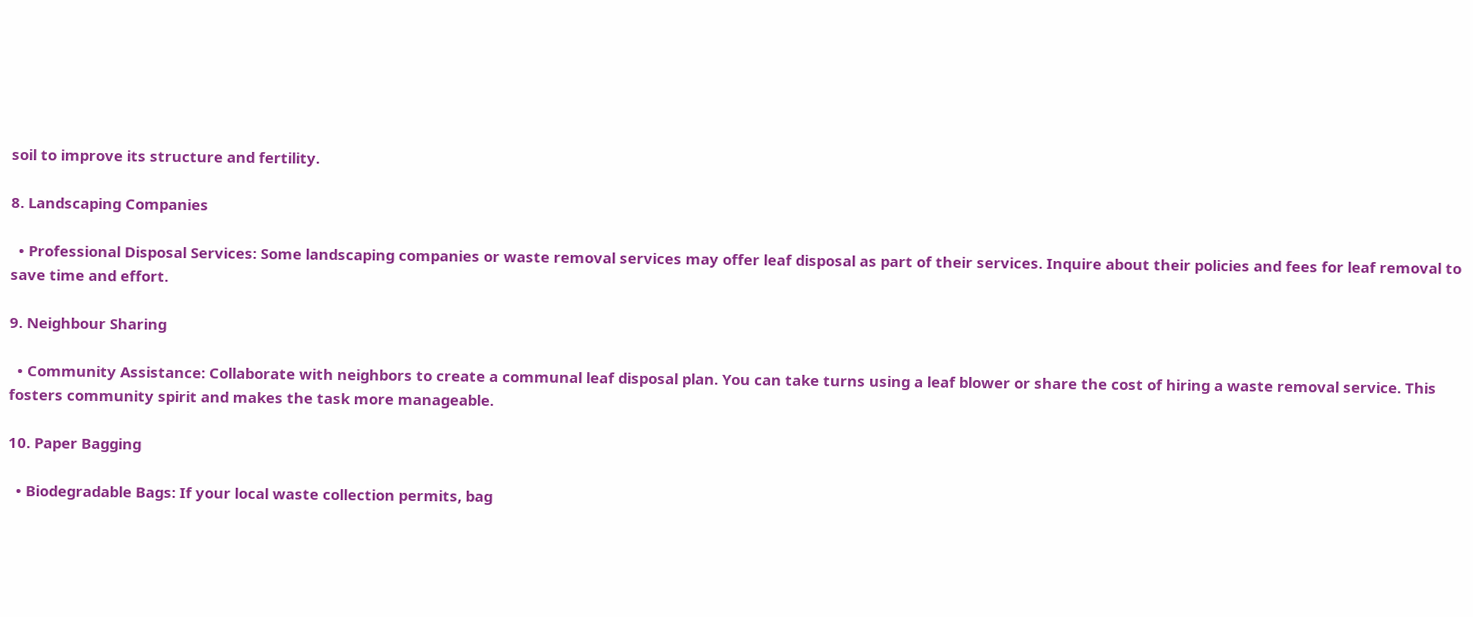soil to improve its structure and fertility.

8. Landscaping Companies

  • Professional Disposal Services: Some landscaping companies or waste removal services may offer leaf disposal as part of their services. Inquire about their policies and fees for leaf removal to save time and effort.

9. Neighbour Sharing

  • Community Assistance: Collaborate with neighbors to create a communal leaf disposal plan. You can take turns using a leaf blower or share the cost of hiring a waste removal service. This fosters community spirit and makes the task more manageable.

10. Paper Bagging

  • Biodegradable Bags: If your local waste collection permits, bag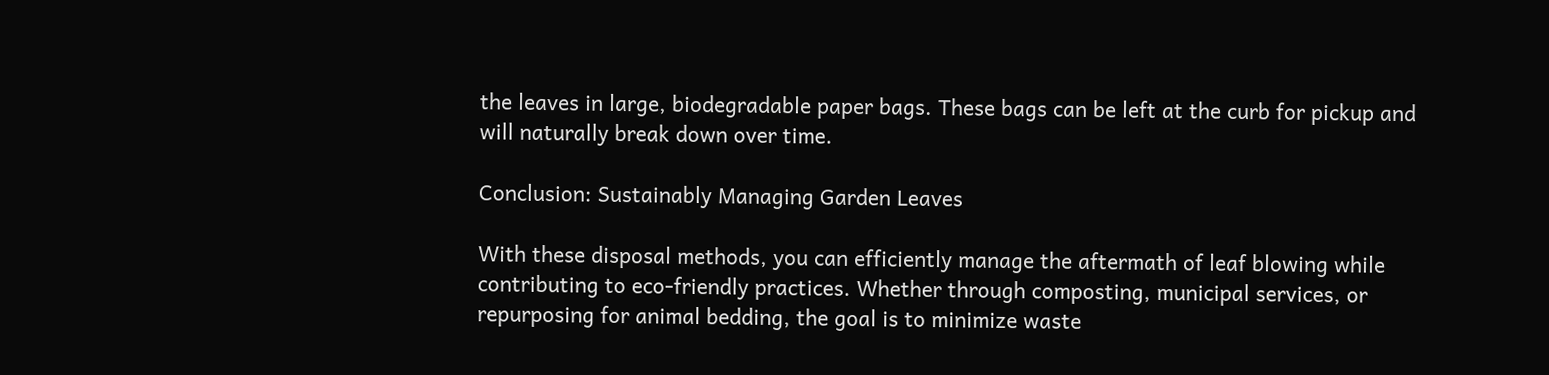the leaves in large, biodegradable paper bags. These bags can be left at the curb for pickup and will naturally break down over time.

Conclusion: Sustainably Managing Garden Leaves

With these disposal methods, you can efficiently manage the aftermath of leaf blowing while contributing to eco-friendly practices. Whether through composting, municipal services, or repurposing for animal bedding, the goal is to minimize waste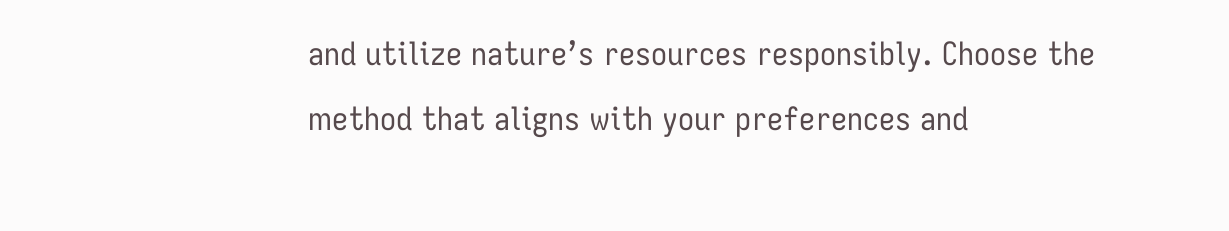and utilize nature’s resources responsibly. Choose the method that aligns with your preferences and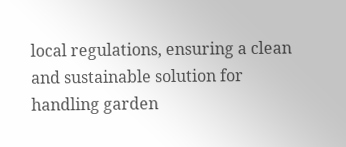local regulations, ensuring a clean and sustainable solution for handling garden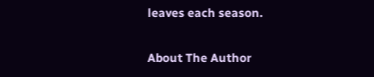leaves each season.

About The Author